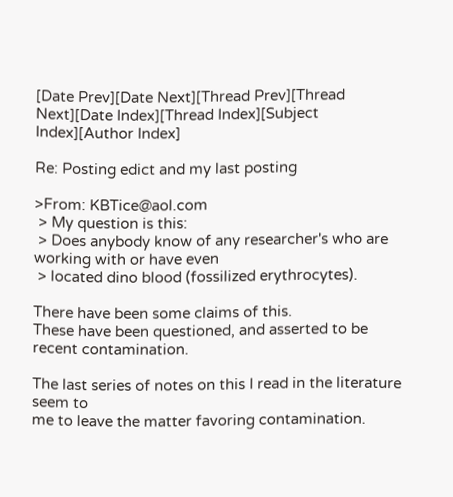[Date Prev][Date Next][Thread Prev][Thread Next][Date Index][Thread Index][Subject Index][Author Index]

Re: Posting edict and my last posting

>From: KBTice@aol.com
 > My question is this:
 > Does anybody know of any researcher's who are working with or have even
 > located dino blood (fossilized erythrocytes).

There have been some claims of this.
These have been questioned, and asserted to be recent contamination.

The last series of notes on this I read in the literature seem to
me to leave the matter favoring contamination.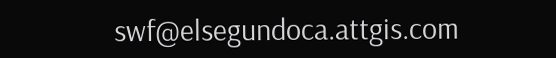swf@elsegundoca.attgis.com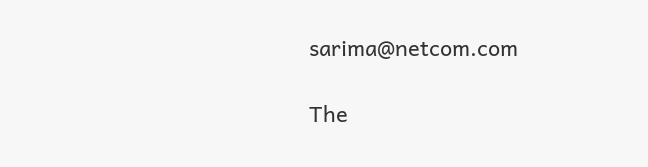sarima@netcom.com

The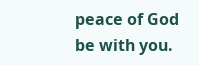peace of God be with you.